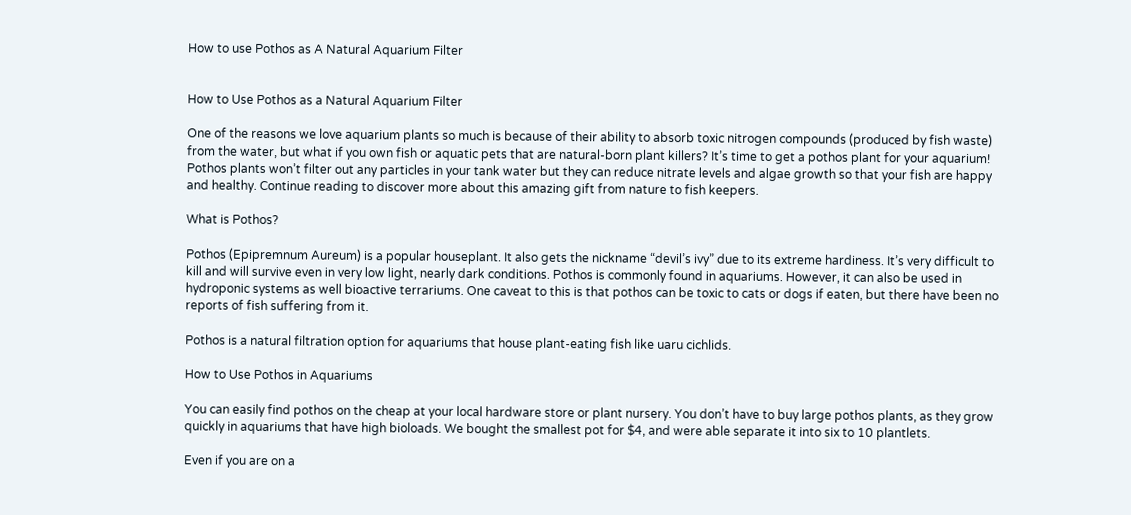How to use Pothos as A Natural Aquarium Filter


How to Use Pothos as a Natural Aquarium Filter

One of the reasons we love aquarium plants so much is because of their ability to absorb toxic nitrogen compounds (produced by fish waste) from the water, but what if you own fish or aquatic pets that are natural-born plant killers? It’s time to get a pothos plant for your aquarium! Pothos plants won’t filter out any particles in your tank water but they can reduce nitrate levels and algae growth so that your fish are happy and healthy. Continue reading to discover more about this amazing gift from nature to fish keepers.

What is Pothos?

Pothos (Epipremnum Aureum) is a popular houseplant. It also gets the nickname “devil’s ivy” due to its extreme hardiness. It’s very difficult to kill and will survive even in very low light, nearly dark conditions. Pothos is commonly found in aquariums. However, it can also be used in hydroponic systems as well bioactive terrariums. One caveat to this is that pothos can be toxic to cats or dogs if eaten, but there have been no reports of fish suffering from it.

Pothos is a natural filtration option for aquariums that house plant-eating fish like uaru cichlids.

How to Use Pothos in Aquariums

You can easily find pothos on the cheap at your local hardware store or plant nursery. You don’t have to buy large pothos plants, as they grow quickly in aquariums that have high bioloads. We bought the smallest pot for $4, and were able separate it into six to 10 plantlets.

Even if you are on a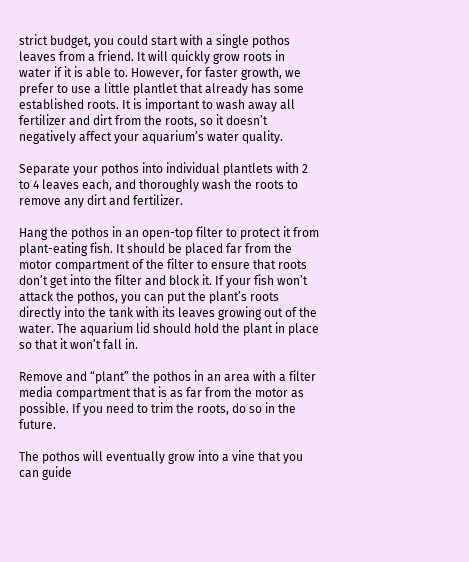strict budget, you could start with a single pothos leaves from a friend. It will quickly grow roots in water if it is able to. However, for faster growth, we prefer to use a little plantlet that already has some established roots. It is important to wash away all fertilizer and dirt from the roots, so it doesn’t negatively affect your aquarium’s water quality.

Separate your pothos into individual plantlets with 2 to 4 leaves each, and thoroughly wash the roots to remove any dirt and fertilizer.

Hang the pothos in an open-top filter to protect it from plant-eating fish. It should be placed far from the motor compartment of the filter to ensure that roots don’t get into the filter and block it. If your fish won’t attack the pothos, you can put the plant’s roots directly into the tank with its leaves growing out of the water. The aquarium lid should hold the plant in place so that it won’t fall in.

Remove and “plant” the pothos in an area with a filter media compartment that is as far from the motor as possible. If you need to trim the roots, do so in the future.

The pothos will eventually grow into a vine that you can guide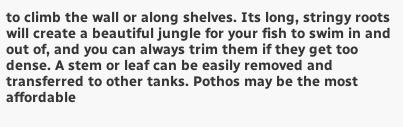to climb the wall or along shelves. Its long, stringy roots will create a beautiful jungle for your fish to swim in and out of, and you can always trim them if they get too dense. A stem or leaf can be easily removed and transferred to other tanks. Pothos may be the most affordable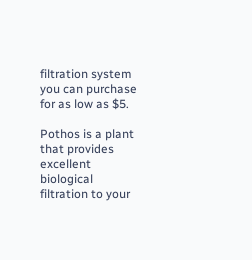filtration system you can purchase for as low as $5.

Pothos is a plant that provides excellent biological filtration to your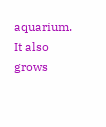aquarium. It also grows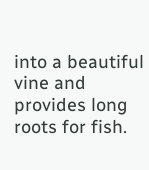into a beautiful vine and provides long roots for fish.